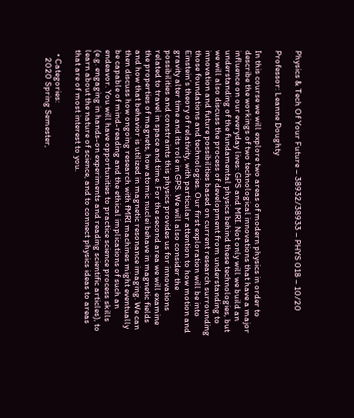Physics & Tech Of Your Future – 38932/38933 – PHYS 018 – 10/20

Professor: Leanne Doughty

In this course we will explore two areas of modern physics in order to describe the workings of two technological innovations that have a major influence on our everyday lives: GPS and MRI. Not only will we build an understanding of the fundamental physics behind these technologies, but we will also discuss the process of development from understanding to innovation and future possibilities based on current research surrounding those foundations and technologies. Our first exploration will be into Einstein’s theory of relativity, with particular attention to how motion and gravity alter time and its role in GPS. We will also consider the possibilities and constraints this physics provides us for innovations related to travel in space and time. For the second area we will examine the properties of magnets, how atomic nuclei behave in magnetic fields and how that behavior is utilized in magnetic resonance imaging. We can then discuss how ongoing research with fMRI machines might eventually be capable of mind-reading and the ethical implications of such an endeavor. You will have opportunities to practice science process skills (e.g. engaging in hands-on experiments and reading scientific articles), to learn about the nature of science, and to connect physics ideas to areas that are of most interest to you.

  • Categories:
    2020 Spring Semester,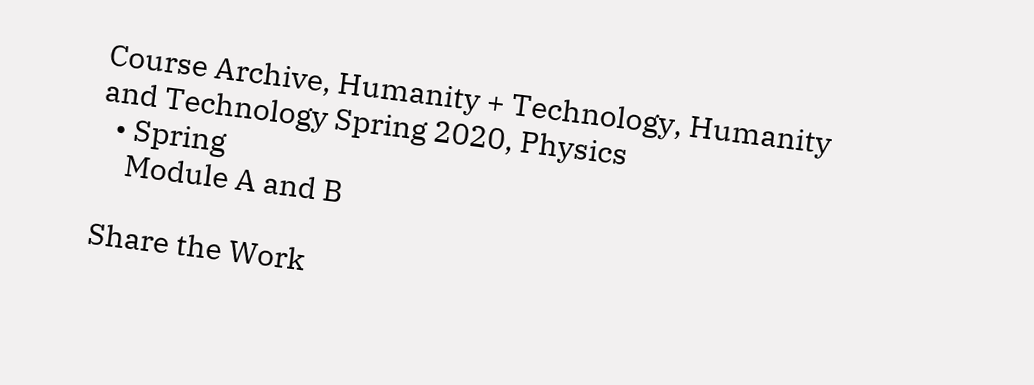Course Archive, Humanity + Technology, Humanity and Technology Spring 2020, Physics
  • Spring
    Module A and B

Share the Work